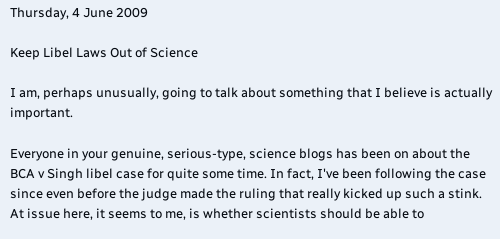Thursday, 4 June 2009

Keep Libel Laws Out of Science

I am, perhaps unusually, going to talk about something that I believe is actually important.

Everyone in your genuine, serious-type, science blogs has been on about the BCA v Singh libel case for quite some time. In fact, I've been following the case since even before the judge made the ruling that really kicked up such a stink. At issue here, it seems to me, is whether scientists should be able to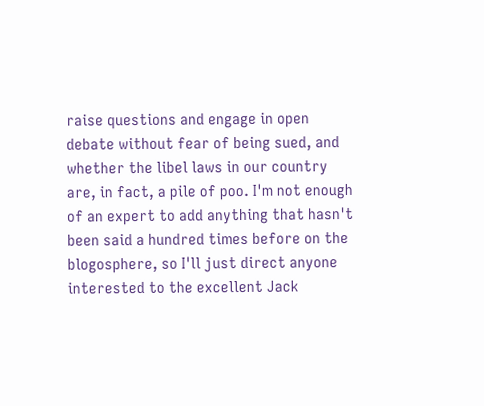raise questions and engage in open debate without fear of being sued, and whether the libel laws in our country are, in fact, a pile of poo. I'm not enough of an expert to add anything that hasn't been said a hundred times before on the blogosphere, so I'll just direct anyone interested to the excellent Jack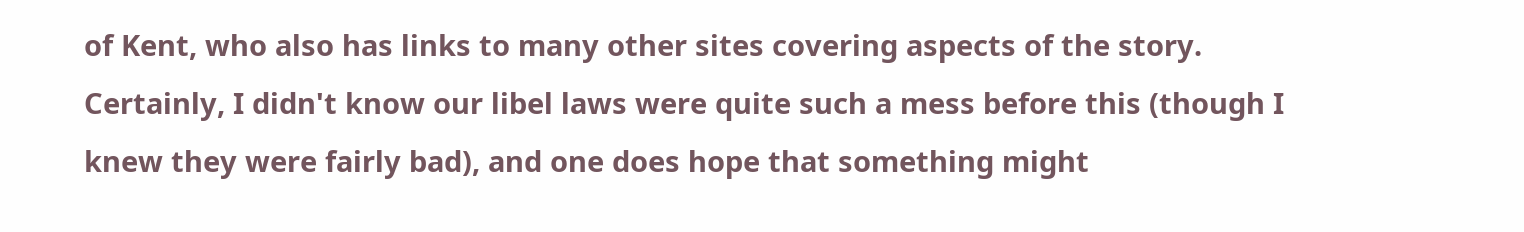of Kent, who also has links to many other sites covering aspects of the story. Certainly, I didn't know our libel laws were quite such a mess before this (though I knew they were fairly bad), and one does hope that something might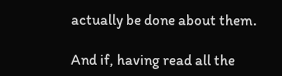actually be done about them.

And if, having read all the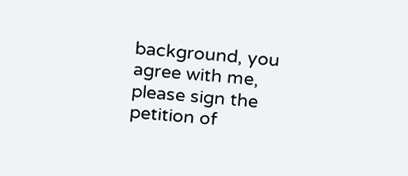background, you agree with me, please sign the petition of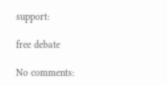support:

free debate

No comments: